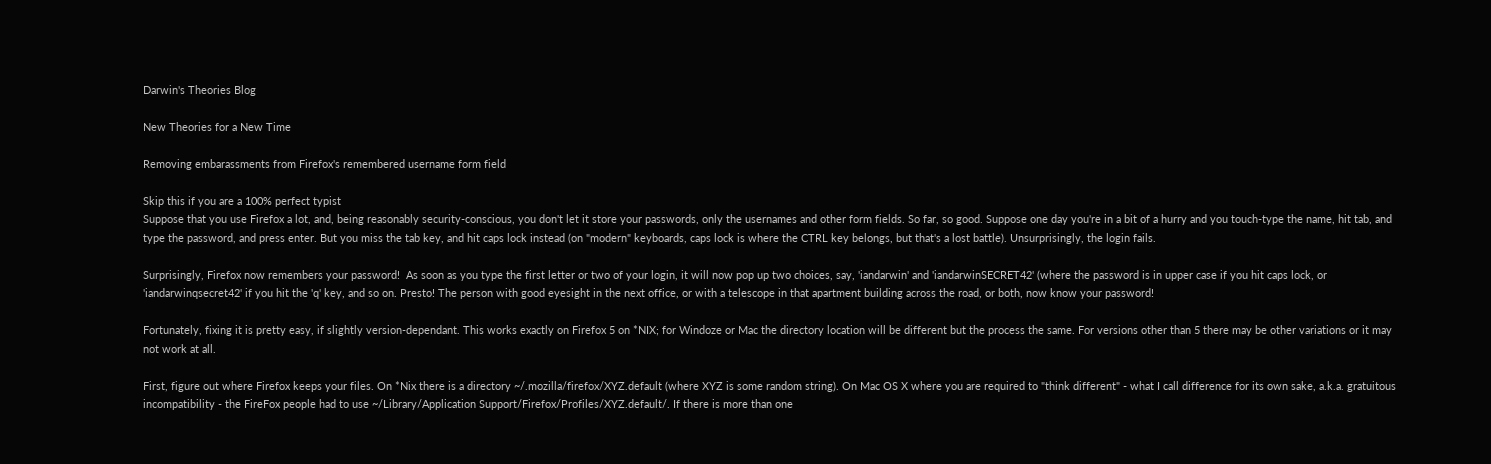Darwin's Theories Blog

New Theories for a New Time

Removing embarassments from Firefox's remembered username form field

Skip this if you are a 100% perfect typist
Suppose that you use Firefox a lot, and, being reasonably security-conscious, you don't let it store your passwords, only the usernames and other form fields. So far, so good. Suppose one day you're in a bit of a hurry and you touch-type the name, hit tab, and type the password, and press enter. But you miss the tab key, and hit caps lock instead (on "modern" keyboards, caps lock is where the CTRL key belongs, but that's a lost battle). Unsurprisingly, the login fails.

Surprisingly, Firefox now remembers your password!  As soon as you type the first letter or two of your login, it will now pop up two choices, say, 'iandarwin' and 'iandarwinSECRET42' (where the password is in upper case if you hit caps lock, or 'iandarwinqsecret42' if you hit the 'q' key, and so on. Presto! The person with good eyesight in the next office, or with a telescope in that apartment building across the road, or both, now know your password!

Fortunately, fixing it is pretty easy, if slightly version-dependant. This works exactly on Firefox 5 on *NIX; for Windoze or Mac the directory location will be different but the process the same. For versions other than 5 there may be other variations or it may not work at all.

First, figure out where Firefox keeps your files. On *Nix there is a directory ~/.mozilla/firefox/XYZ.default (where XYZ is some random string). On Mac OS X where you are required to "think different" - what I call difference for its own sake, a.k.a. gratuitous incompatibility - the FireFox people had to use ~/Library/Application Support/Firefox/Profiles/XYZ.default/. If there is more than one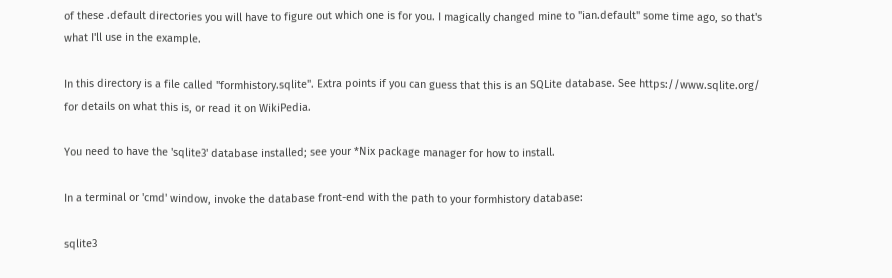of these .default directories you will have to figure out which one is for you. I magically changed mine to "ian.default" some time ago, so that's what I'll use in the example.

In this directory is a file called "formhistory.sqlite". Extra points if you can guess that this is an SQLite database. See https://www.sqlite.org/ for details on what this is, or read it on WikiPedia.

You need to have the 'sqlite3' database installed; see your *Nix package manager for how to install.

In a terminal or 'cmd' window, invoke the database front-end with the path to your formhistory database:

sqlite3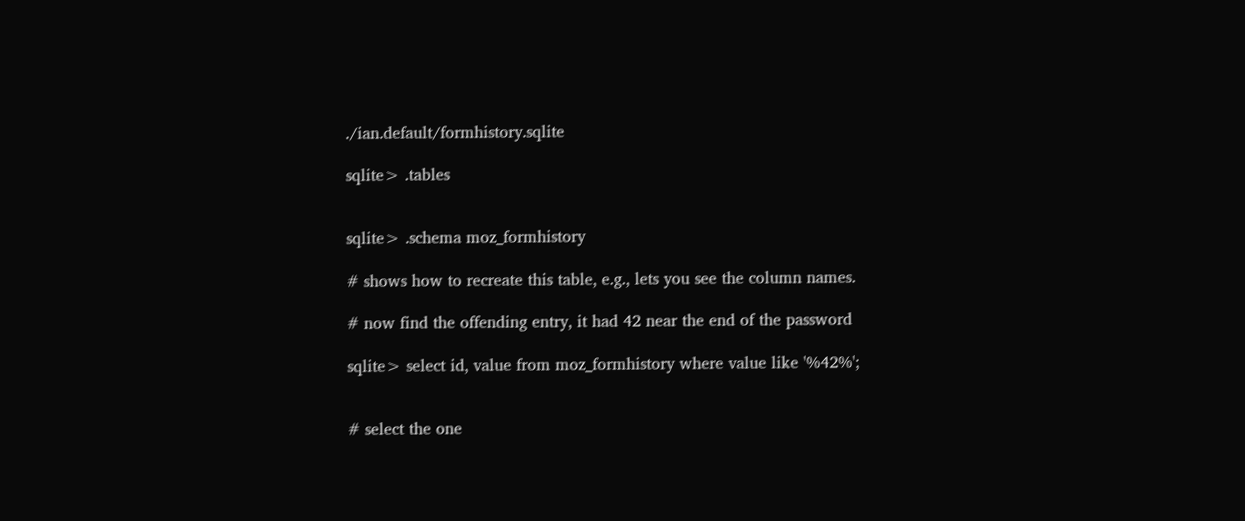./ian.default/formhistory.sqlite

sqlite> .tables


sqlite> .schema moz_formhistory

# shows how to recreate this table, e.g., lets you see the column names.

# now find the offending entry, it had 42 near the end of the password

sqlite> select id, value from moz_formhistory where value like '%42%';


# select the one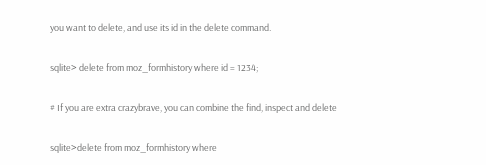you want to delete, and use its id in the delete command.

sqlite> delete from moz_formhistory where id = 1234;

# If you are extra crazybrave, you can combine the find, inspect and delete

sqlite>delete from moz_formhistory where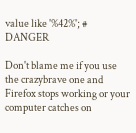value like '%42%'; # DANGER

Don't blame me if you use the crazybrave one and Firefox stops working or your computer catches on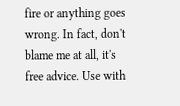fire or anything goes wrong. In fact, don't blame me at all, it's free advice. Use with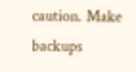caution. Make backups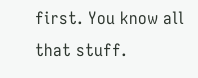first. You know all that stuff.